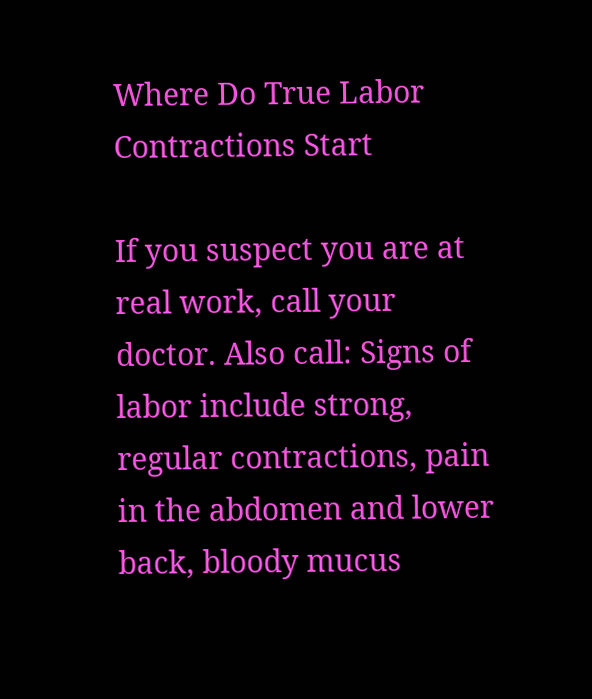Where Do True Labor Contractions Start

If you suspect you are at real work, call your doctor. Also call: Signs of labor include strong, regular contractions, pain in the abdomen and lower back, bloody mucus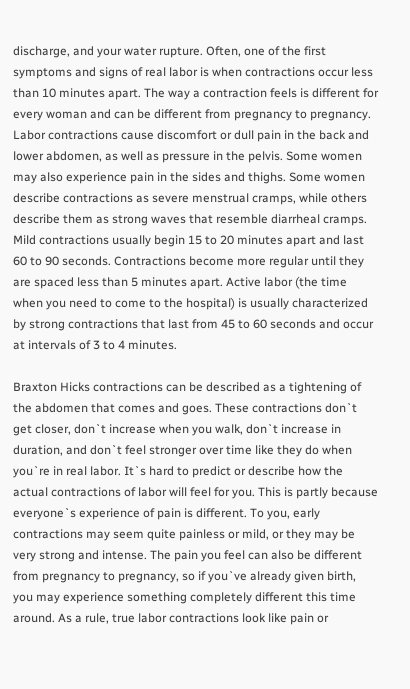discharge, and your water rupture. Often, one of the first symptoms and signs of real labor is when contractions occur less than 10 minutes apart. The way a contraction feels is different for every woman and can be different from pregnancy to pregnancy. Labor contractions cause discomfort or dull pain in the back and lower abdomen, as well as pressure in the pelvis. Some women may also experience pain in the sides and thighs. Some women describe contractions as severe menstrual cramps, while others describe them as strong waves that resemble diarrheal cramps. Mild contractions usually begin 15 to 20 minutes apart and last 60 to 90 seconds. Contractions become more regular until they are spaced less than 5 minutes apart. Active labor (the time when you need to come to the hospital) is usually characterized by strong contractions that last from 45 to 60 seconds and occur at intervals of 3 to 4 minutes.

Braxton Hicks contractions can be described as a tightening of the abdomen that comes and goes. These contractions don`t get closer, don`t increase when you walk, don`t increase in duration, and don`t feel stronger over time like they do when you`re in real labor. It`s hard to predict or describe how the actual contractions of labor will feel for you. This is partly because everyone`s experience of pain is different. To you, early contractions may seem quite painless or mild, or they may be very strong and intense. The pain you feel can also be different from pregnancy to pregnancy, so if you`ve already given birth, you may experience something completely different this time around. As a rule, true labor contractions look like pain or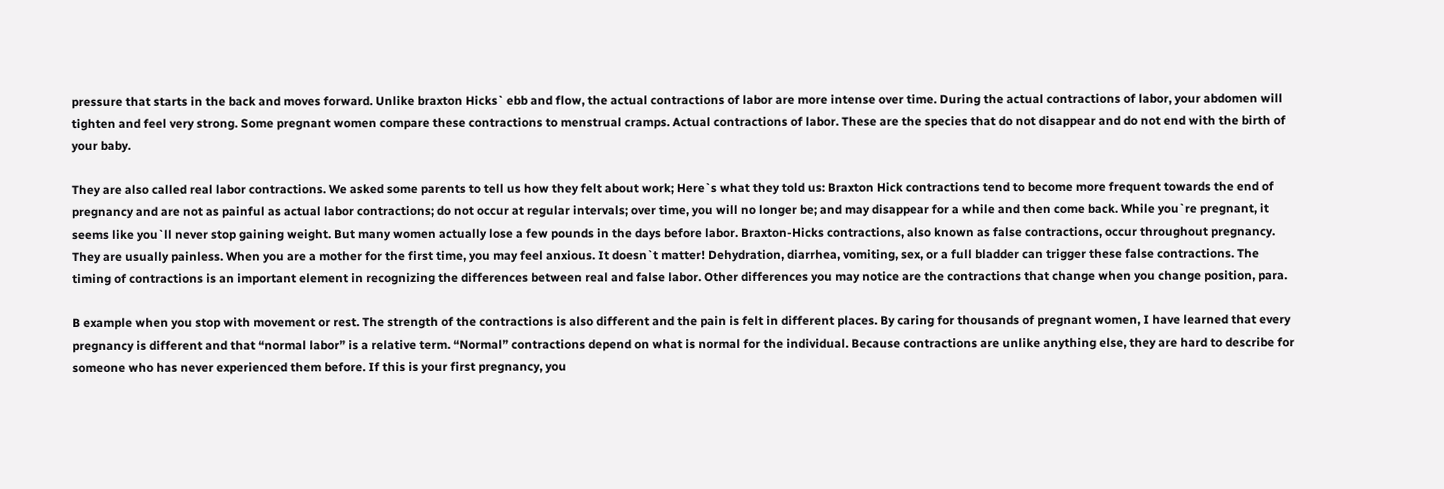pressure that starts in the back and moves forward. Unlike braxton Hicks` ebb and flow, the actual contractions of labor are more intense over time. During the actual contractions of labor, your abdomen will tighten and feel very strong. Some pregnant women compare these contractions to menstrual cramps. Actual contractions of labor. These are the species that do not disappear and do not end with the birth of your baby.

They are also called real labor contractions. We asked some parents to tell us how they felt about work; Here`s what they told us: Braxton Hick contractions tend to become more frequent towards the end of pregnancy and are not as painful as actual labor contractions; do not occur at regular intervals; over time, you will no longer be; and may disappear for a while and then come back. While you`re pregnant, it seems like you`ll never stop gaining weight. But many women actually lose a few pounds in the days before labor. Braxton-Hicks contractions, also known as false contractions, occur throughout pregnancy. They are usually painless. When you are a mother for the first time, you may feel anxious. It doesn`t matter! Dehydration, diarrhea, vomiting, sex, or a full bladder can trigger these false contractions. The timing of contractions is an important element in recognizing the differences between real and false labor. Other differences you may notice are the contractions that change when you change position, para.

B example when you stop with movement or rest. The strength of the contractions is also different and the pain is felt in different places. By caring for thousands of pregnant women, I have learned that every pregnancy is different and that “normal labor” is a relative term. “Normal” contractions depend on what is normal for the individual. Because contractions are unlike anything else, they are hard to describe for someone who has never experienced them before. If this is your first pregnancy, you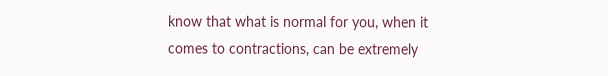know that what is normal for you, when it comes to contractions, can be extremely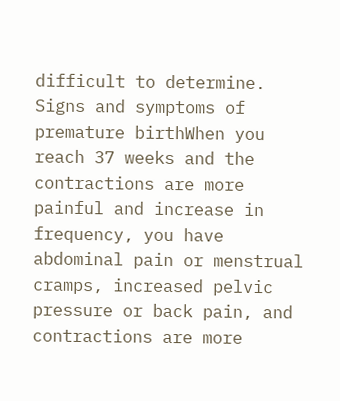difficult to determine. Signs and symptoms of premature birthWhen you reach 37 weeks and the contractions are more painful and increase in frequency, you have abdominal pain or menstrual cramps, increased pelvic pressure or back pain, and contractions are more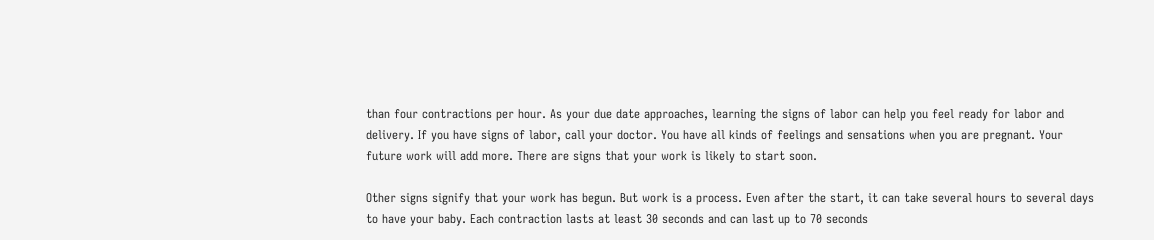than four contractions per hour. As your due date approaches, learning the signs of labor can help you feel ready for labor and delivery. If you have signs of labor, call your doctor. You have all kinds of feelings and sensations when you are pregnant. Your future work will add more. There are signs that your work is likely to start soon.

Other signs signify that your work has begun. But work is a process. Even after the start, it can take several hours to several days to have your baby. Each contraction lasts at least 30 seconds and can last up to 70 seconds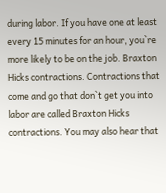during labor. If you have one at least every 15 minutes for an hour, you`re more likely to be on the job. Braxton Hicks contractions. Contractions that come and go that don`t get you into labor are called Braxton Hicks contractions. You may also hear that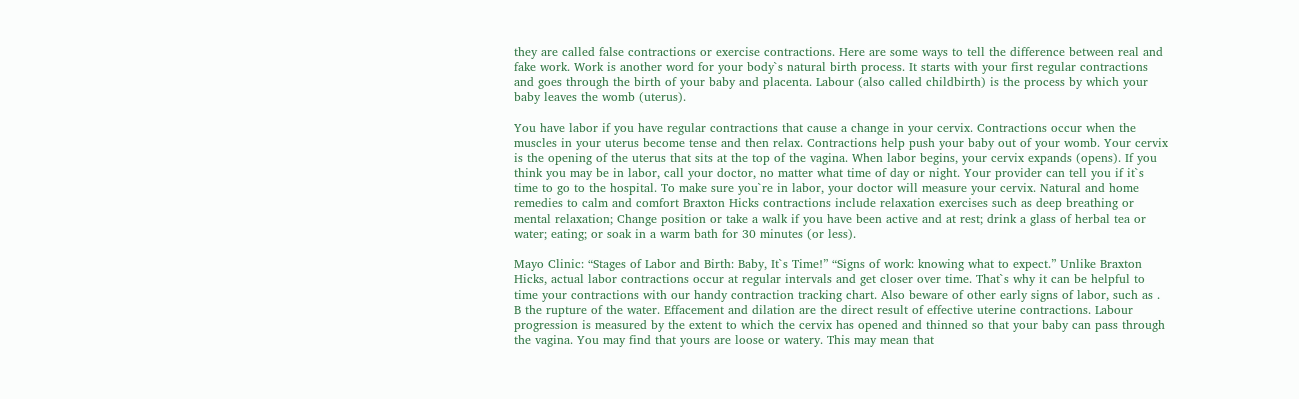they are called false contractions or exercise contractions. Here are some ways to tell the difference between real and fake work. Work is another word for your body`s natural birth process. It starts with your first regular contractions and goes through the birth of your baby and placenta. Labour (also called childbirth) is the process by which your baby leaves the womb (uterus).

You have labor if you have regular contractions that cause a change in your cervix. Contractions occur when the muscles in your uterus become tense and then relax. Contractions help push your baby out of your womb. Your cervix is the opening of the uterus that sits at the top of the vagina. When labor begins, your cervix expands (opens). If you think you may be in labor, call your doctor, no matter what time of day or night. Your provider can tell you if it`s time to go to the hospital. To make sure you`re in labor, your doctor will measure your cervix. Natural and home remedies to calm and comfort Braxton Hicks contractions include relaxation exercises such as deep breathing or mental relaxation; Change position or take a walk if you have been active and at rest; drink a glass of herbal tea or water; eating; or soak in a warm bath for 30 minutes (or less).

Mayo Clinic: “Stages of Labor and Birth: Baby, It`s Time!” “Signs of work: knowing what to expect.” Unlike Braxton Hicks, actual labor contractions occur at regular intervals and get closer over time. That`s why it can be helpful to time your contractions with our handy contraction tracking chart. Also beware of other early signs of labor, such as . B the rupture of the water. Effacement and dilation are the direct result of effective uterine contractions. Labour progression is measured by the extent to which the cervix has opened and thinned so that your baby can pass through the vagina. You may find that yours are loose or watery. This may mean that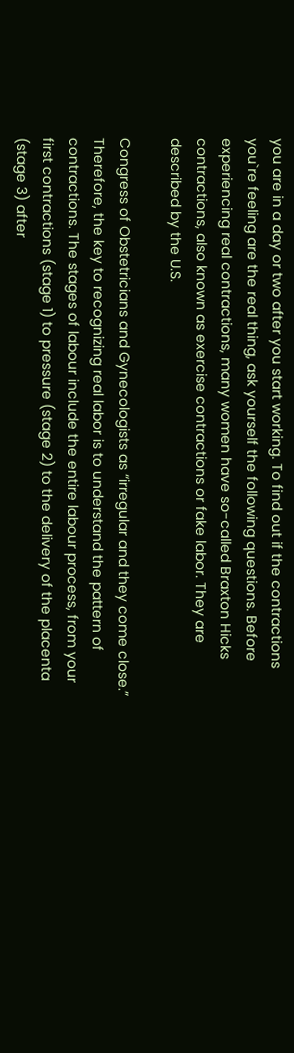you are in a day or two after you start working. To find out if the contractions you`re feeling are the real thing, ask yourself the following questions. Before experiencing real contractions, many women have so-called Braxton Hicks contractions, also known as exercise contractions or fake labor. They are described by the U.S.

Congress of Obstetricians and Gynecologists as “irregular and they come close.” Therefore, the key to recognizing real labor is to understand the pattern of contractions. The stages of labour include the entire labour process, from your first contractions (stage 1) to pressure (stage 2) to the delivery of the placenta (stage 3) after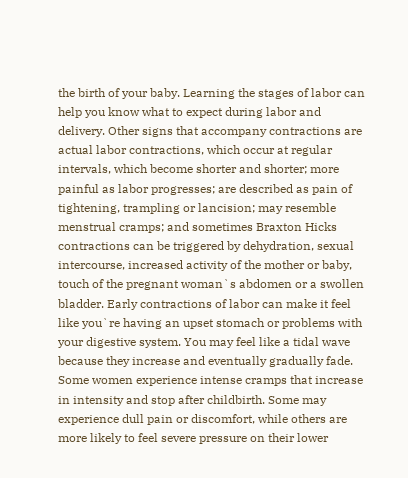the birth of your baby. Learning the stages of labor can help you know what to expect during labor and delivery. Other signs that accompany contractions are actual labor contractions, which occur at regular intervals, which become shorter and shorter; more painful as labor progresses; are described as pain of tightening, trampling or lancision; may resemble menstrual cramps; and sometimes Braxton Hicks contractions can be triggered by dehydration, sexual intercourse, increased activity of the mother or baby, touch of the pregnant woman`s abdomen or a swollen bladder. Early contractions of labor can make it feel like you`re having an upset stomach or problems with your digestive system. You may feel like a tidal wave because they increase and eventually gradually fade. Some women experience intense cramps that increase in intensity and stop after childbirth. Some may experience dull pain or discomfort, while others are more likely to feel severe pressure on their lower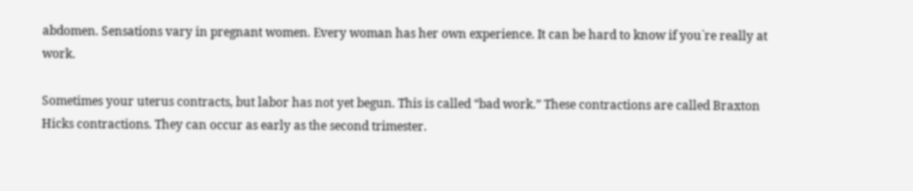abdomen. Sensations vary in pregnant women. Every woman has her own experience. It can be hard to know if you`re really at work.

Sometimes your uterus contracts, but labor has not yet begun. This is called “bad work.” These contractions are called Braxton Hicks contractions. They can occur as early as the second trimester.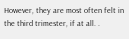However, they are most often felt in the third trimester, if at all. .